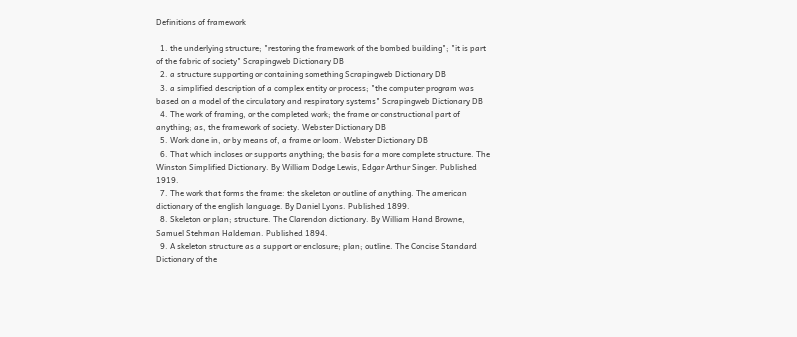Definitions of framework

  1. the underlying structure; "restoring the framework of the bombed building"; "it is part of the fabric of society" Scrapingweb Dictionary DB
  2. a structure supporting or containing something Scrapingweb Dictionary DB
  3. a simplified description of a complex entity or process; "the computer program was based on a model of the circulatory and respiratory systems" Scrapingweb Dictionary DB
  4. The work of framing, or the completed work; the frame or constructional part of anything; as, the framework of society. Webster Dictionary DB
  5. Work done in, or by means of, a frame or loom. Webster Dictionary DB
  6. That which incloses or supports anything; the basis for a more complete structure. The Winston Simplified Dictionary. By William Dodge Lewis, Edgar Arthur Singer. Published 1919.
  7. The work that forms the frame: the skeleton or outline of anything. The american dictionary of the english language. By Daniel Lyons. Published 1899.
  8. Skeleton or plan; structure. The Clarendon dictionary. By William Hand Browne, Samuel Stehman Haldeman. Published 1894.
  9. A skeleton structure as a support or enclosure; plan; outline. The Concise Standard Dictionary of the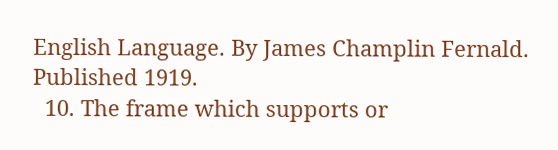English Language. By James Champlin Fernald. Published 1919.
  10. The frame which supports or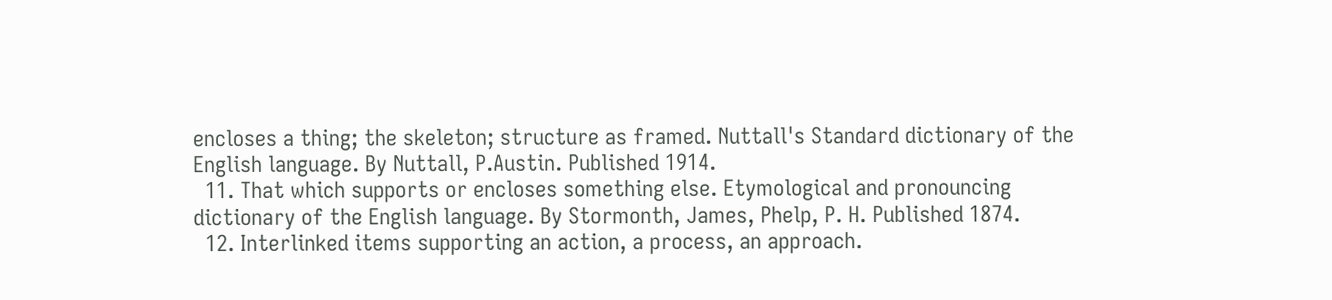encloses a thing; the skeleton; structure as framed. Nuttall's Standard dictionary of the English language. By Nuttall, P.Austin. Published 1914.
  11. That which supports or encloses something else. Etymological and pronouncing dictionary of the English language. By Stormonth, James, Phelp, P. H. Published 1874.
  12. Interlinked items supporting an action, a process, an approach.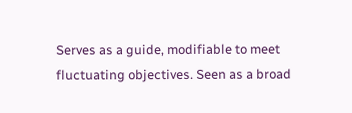Serves as a guide, modifiable to meet fluctuating objectives. Seen as a broad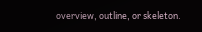overview, outline, or skeleton.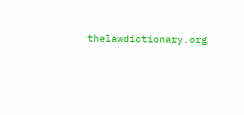thelawdictionary.org